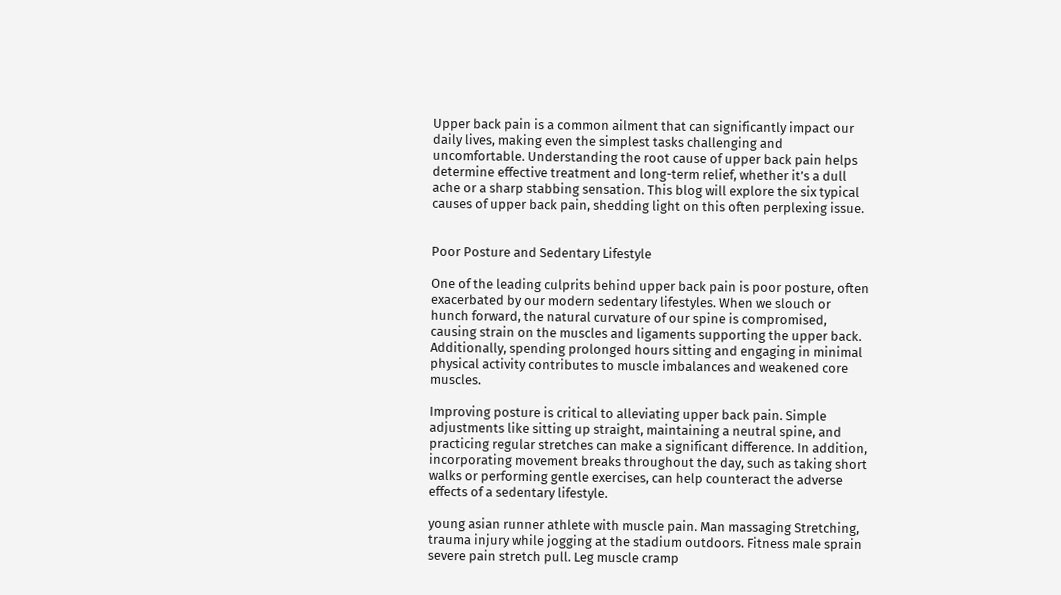Upper back pain is a common ailment that can significantly impact our daily lives, making even the simplest tasks challenging and uncomfortable. Understanding the root cause of upper back pain helps determine effective treatment and long-term relief, whether it’s a dull ache or a sharp stabbing sensation. This blog will explore the six typical causes of upper back pain, shedding light on this often perplexing issue.


Poor Posture and Sedentary Lifestyle

One of the leading culprits behind upper back pain is poor posture, often exacerbated by our modern sedentary lifestyles. When we slouch or hunch forward, the natural curvature of our spine is compromised, causing strain on the muscles and ligaments supporting the upper back. Additionally, spending prolonged hours sitting and engaging in minimal physical activity contributes to muscle imbalances and weakened core muscles.

Improving posture is critical to alleviating upper back pain. Simple adjustments like sitting up straight, maintaining a neutral spine, and practicing regular stretches can make a significant difference. In addition, incorporating movement breaks throughout the day, such as taking short walks or performing gentle exercises, can help counteract the adverse effects of a sedentary lifestyle.

young asian runner athlete with muscle pain. Man massaging Stretching, trauma injury while jogging at the stadium outdoors. Fitness male sprain severe pain stretch pull. Leg muscle cramp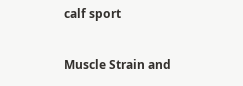calf sport

Muscle Strain and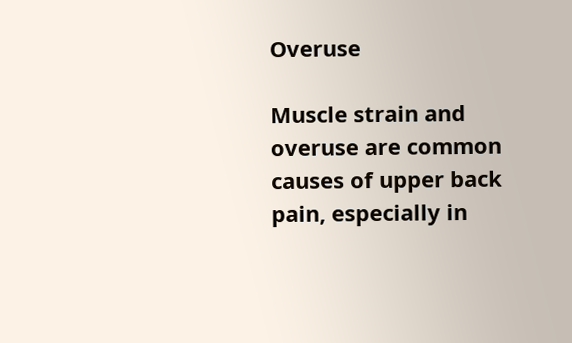Overuse

Muscle strain and overuse are common causes of upper back pain, especially in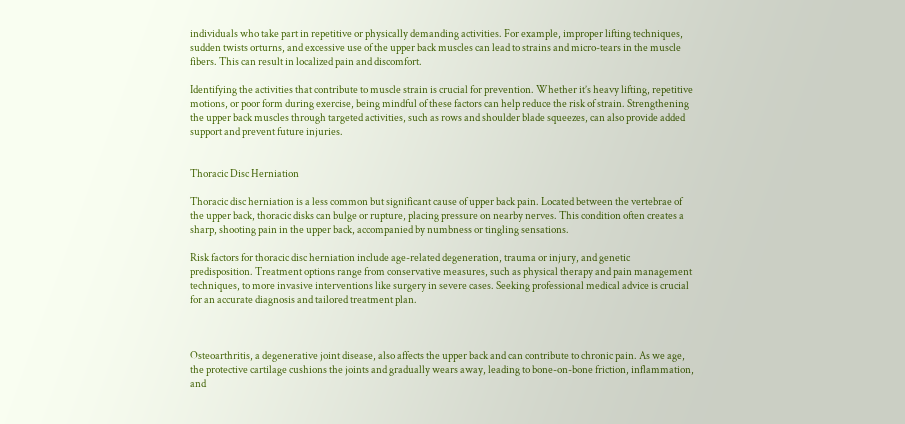individuals who take part in repetitive or physically demanding activities. For example, improper lifting techniques, sudden twists orturns, and excessive use of the upper back muscles can lead to strains and micro-tears in the muscle fibers. This can result in localized pain and discomfort.

Identifying the activities that contribute to muscle strain is crucial for prevention. Whether it’s heavy lifting, repetitive motions, or poor form during exercise, being mindful of these factors can help reduce the risk of strain. Strengthening the upper back muscles through targeted activities, such as rows and shoulder blade squeezes, can also provide added support and prevent future injuries.


Thoracic Disc Herniation

Thoracic disc herniation is a less common but significant cause of upper back pain. Located between the vertebrae of the upper back, thoracic disks can bulge or rupture, placing pressure on nearby nerves. This condition often creates a sharp, shooting pain in the upper back, accompanied by numbness or tingling sensations.

Risk factors for thoracic disc herniation include age-related degeneration, trauma or injury, and genetic predisposition. Treatment options range from conservative measures, such as physical therapy and pain management techniques, to more invasive interventions like surgery in severe cases. Seeking professional medical advice is crucial for an accurate diagnosis and tailored treatment plan.



Osteoarthritis, a degenerative joint disease, also affects the upper back and can contribute to chronic pain. As we age, the protective cartilage cushions the joints and gradually wears away, leading to bone-on-bone friction, inflammation, and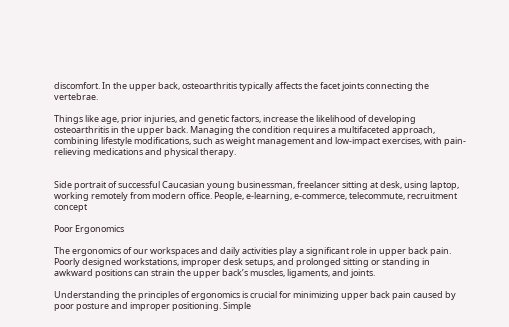discomfort. In the upper back, osteoarthritis typically affects the facet joints connecting the vertebrae.

Things like age, prior injuries, and genetic factors, increase the likelihood of developing osteoarthritis in the upper back. Managing the condition requires a multifaceted approach, combining lifestyle modifications, such as weight management and low-impact exercises, with pain-relieving medications and physical therapy.


Side portrait of successful Caucasian young businessman, freelancer sitting at desk, using laptop, working remotely from modern office. People, e-learning, e-commerce, telecommute, recruitment concept

Poor Ergonomics

The ergonomics of our workspaces and daily activities play a significant role in upper back pain. Poorly designed workstations, improper desk setups, and prolonged sitting or standing in awkward positions can strain the upper back’s muscles, ligaments, and joints.

Understanding the principles of ergonomics is crucial for minimizing upper back pain caused by poor posture and improper positioning. Simple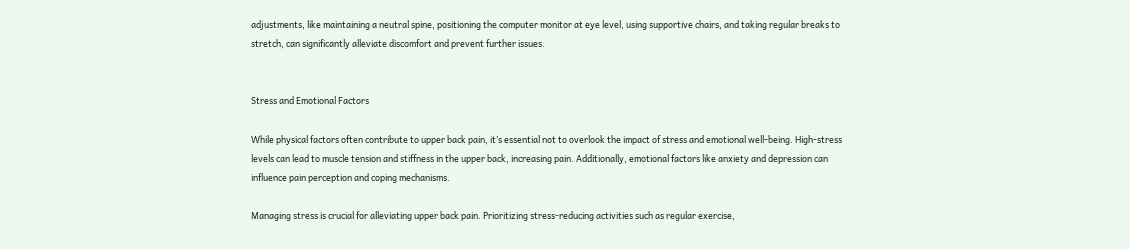adjustments, like maintaining a neutral spine, positioning the computer monitor at eye level, using supportive chairs, and taking regular breaks to stretch, can significantly alleviate discomfort and prevent further issues.


Stress and Emotional Factors

While physical factors often contribute to upper back pain, it’s essential not to overlook the impact of stress and emotional well-being. High-stress levels can lead to muscle tension and stiffness in the upper back, increasing pain. Additionally, emotional factors like anxiety and depression can influence pain perception and coping mechanisms.

Managing stress is crucial for alleviating upper back pain. Prioritizing stress-reducing activities such as regular exercise,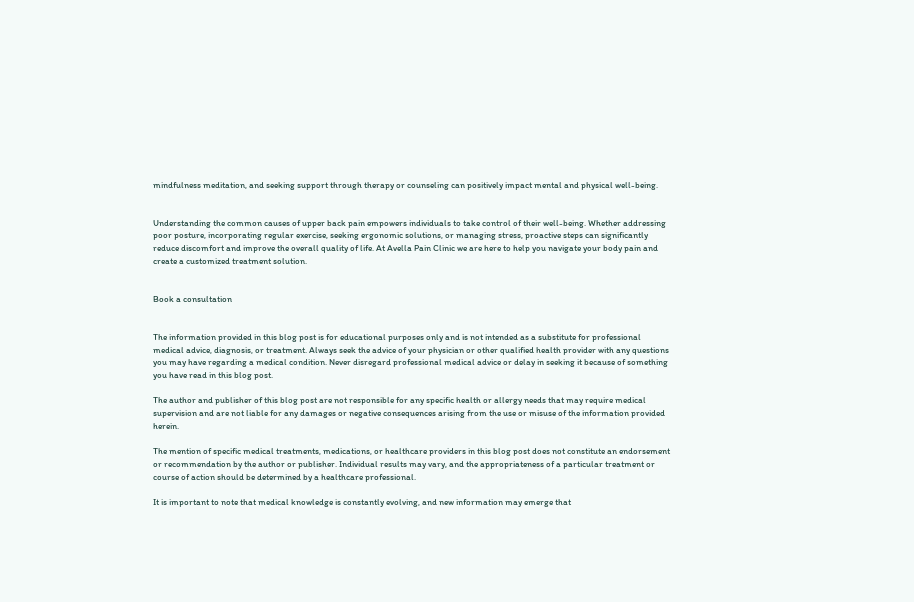mindfulness meditation, and seeking support through therapy or counseling can positively impact mental and physical well-being.


Understanding the common causes of upper back pain empowers individuals to take control of their well-being. Whether addressing poor posture, incorporating regular exercise, seeking ergonomic solutions, or managing stress, proactive steps can significantly reduce discomfort and improve the overall quality of life. At Avella Pain Clinic we are here to help you navigate your body pain and create a customized treatment solution.


Book a consultation


The information provided in this blog post is for educational purposes only and is not intended as a substitute for professional medical advice, diagnosis, or treatment. Always seek the advice of your physician or other qualified health provider with any questions you may have regarding a medical condition. Never disregard professional medical advice or delay in seeking it because of something you have read in this blog post.

The author and publisher of this blog post are not responsible for any specific health or allergy needs that may require medical supervision and are not liable for any damages or negative consequences arising from the use or misuse of the information provided herein.

The mention of specific medical treatments, medications, or healthcare providers in this blog post does not constitute an endorsement or recommendation by the author or publisher. Individual results may vary, and the appropriateness of a particular treatment or course of action should be determined by a healthcare professional.

It is important to note that medical knowledge is constantly evolving, and new information may emerge that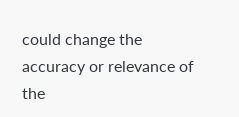could change the accuracy or relevance of the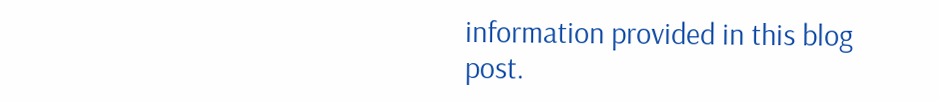information provided in this blog post.